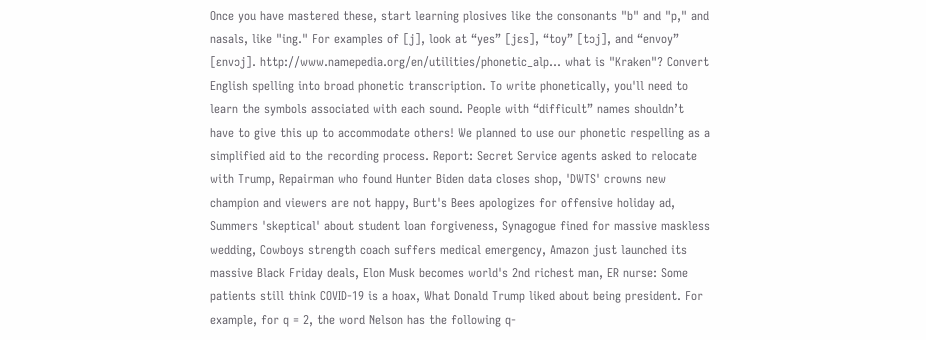Once you have mastered these, start learning plosives like the consonants "b" and "p," and nasals, like "ing." For examples of [j], look at “yes” [jɛs], “toy” [tɔj], and “envoy” [ɛnvɔj]. http://www.namepedia.org/en/utilities/phonetic_alp... what is "Kraken"? Convert English spelling into broad phonetic transcription. To write phonetically, you'll need to learn the symbols associated with each sound. People with “difficult” names shouldn’t have to give this up to accommodate others! We planned to use our phonetic respelling as a simplified aid to the recording process. Report: Secret Service agents asked to relocate with Trump, Repairman who found Hunter Biden data closes shop, 'DWTS' crowns new champion and viewers are not happy, Burt's Bees apologizes for offensive holiday ad, Summers 'skeptical' about student loan forgiveness, Synagogue fined for massive maskless wedding, Cowboys strength coach suffers medical emergency, Amazon just launched its massive Black Friday deals, Elon Musk becomes world's 2nd richest man, ER nurse: Some patients still think COVID-19 is a hoax, What Donald Trump liked about being president. For example, for q = 2, the word Nelson has the following q-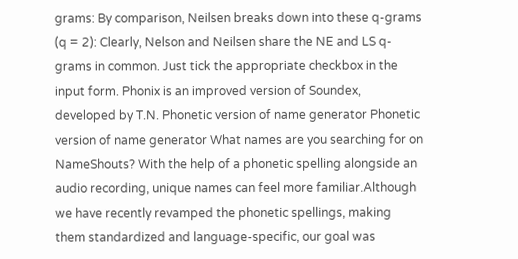grams: By comparison, Neilsen breaks down into these q-grams (q = 2): Clearly, Nelson and Neilsen share the NE and LS q-grams in common. Just tick the appropriate checkbox in the input form. Phonix is an improved version of Soundex, developed by T.N. Phonetic version of name generator Phonetic version of name generator What names are you searching for on NameShouts? With the help of a phonetic spelling alongside an audio recording, unique names can feel more familiar.Although we have recently revamped the phonetic spellings, making them standardized and language-specific, our goal was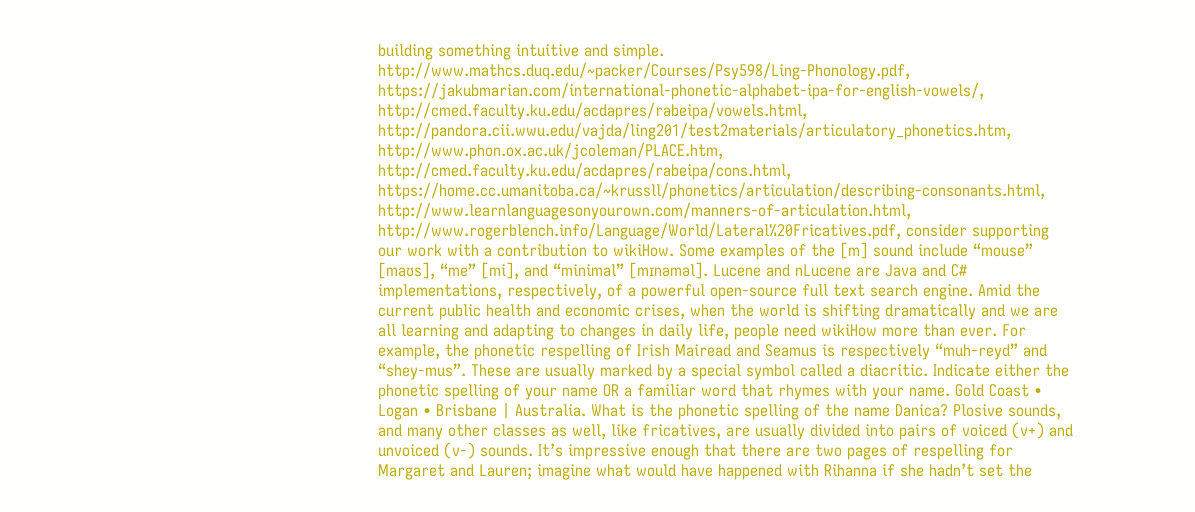building something intuitive and simple. http://www.mathcs.duq.edu/~packer/Courses/Psy598/Ling-Phonology.pdf, https://jakubmarian.com/international-phonetic-alphabet-ipa-for-english-vowels/, http://cmed.faculty.ku.edu/acdapres/rabeipa/vowels.html, http://pandora.cii.wwu.edu/vajda/ling201/test2materials/articulatory_phonetics.htm, http://www.phon.ox.ac.uk/jcoleman/PLACE.htm, http://cmed.faculty.ku.edu/acdapres/rabeipa/cons.html, https://home.cc.umanitoba.ca/~krussll/phonetics/articulation/describing-consonants.html, http://www.learnlanguagesonyourown.com/manners-of-articulation.html, http://www.rogerblench.info/Language/World/Lateral%20Fricatives.pdf, consider supporting our work with a contribution to wikiHow. Some examples of the [m] sound include “mouse” [maʊs], “me” [mi], and “minimal” [mɪnəməl]. Lucene and nLucene are Java and C# implementations, respectively, of a powerful open-source full text search engine. Amid the current public health and economic crises, when the world is shifting dramatically and we are all learning and adapting to changes in daily life, people need wikiHow more than ever. For example, the phonetic respelling of Irish Mairead and Seamus is respectively “muh-reyd” and “shey-mus”. These are usually marked by a special symbol called a diacritic. Indicate either the phonetic spelling of your name OR a familiar word that rhymes with your name. Gold Coast • Logan • Brisbane | Australia. What is the phonetic spelling of the name Danica? Plosive sounds, and many other classes as well, like fricatives, are usually divided into pairs of voiced (v+) and unvoiced (v-) sounds. It’s impressive enough that there are two pages of respelling for Margaret and Lauren; imagine what would have happened with Rihanna if she hadn’t set the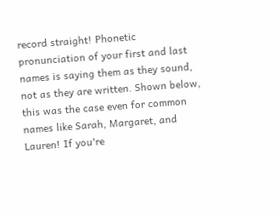record straight! Phonetic pronunciation of your first and last names is saying them as they sound, not as they are written. Shown below, this was the case even for common names like Sarah, Margaret, and Lauren! If you're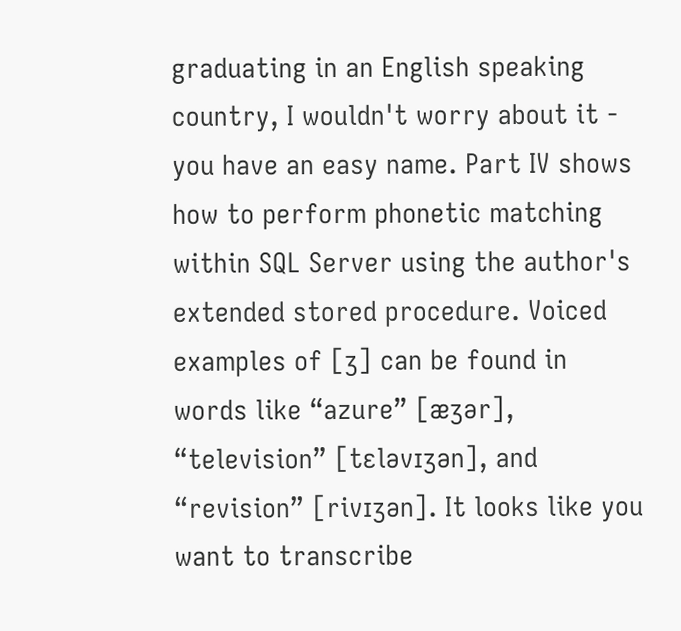graduating in an English speaking country, I wouldn't worry about it - you have an easy name. Part IV shows how to perform phonetic matching within SQL Server using the author's extended stored procedure. Voiced examples of [ʒ] can be found in words like “azure” [æʒər], “television” [tɛləvɪʒən], and “revision” [rivɪʒən]. It looks like you want to transcribe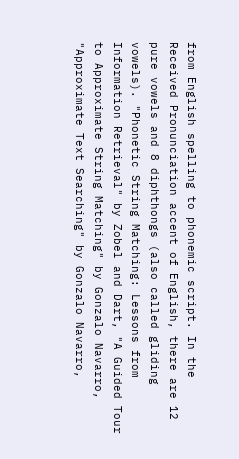from English spelling to phonemic script. In the Received Pronunciation accent of English, there are 12 pure vowels and 8 diphthongs (also called gliding vowels). "Phonetic String Matching: Lessons from Information Retrieval" by Zobel and Dart, "A Guided Tour to Approximate String Matching" by Gonzalo Navarro, "Approximate Text Searching" by Gonzalo Navarro,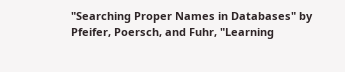"Searching Proper Names in Databases" by Pfeifer, Poersch, and Fuhr, "Learning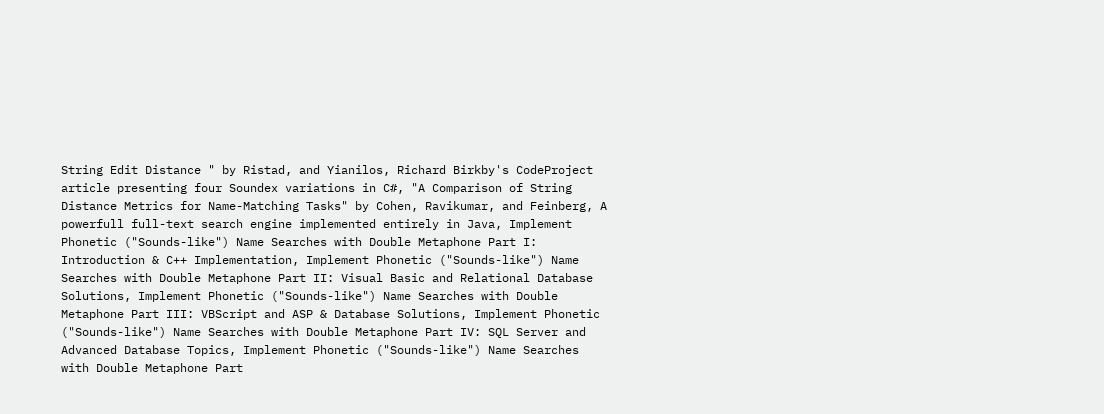String Edit Distance " by Ristad, and Yianilos, Richard Birkby's CodeProject article presenting four Soundex variations in C#, "A Comparison of String Distance Metrics for Name-Matching Tasks" by Cohen, Ravikumar, and Feinberg, A powerfull full-text search engine implemented entirely in Java, Implement Phonetic ("Sounds-like") Name Searches with Double Metaphone Part I: Introduction & C++ Implementation, Implement Phonetic ("Sounds-like") Name Searches with Double Metaphone Part II: Visual Basic and Relational Database Solutions, Implement Phonetic ("Sounds-like") Name Searches with Double Metaphone Part III: VBScript and ASP & Database Solutions, Implement Phonetic ("Sounds-like") Name Searches with Double Metaphone Part IV: SQL Server and Advanced Database Topics, Implement Phonetic ("Sounds-like") Name Searches with Double Metaphone Part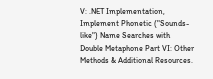V: .NET Implementation, Implement Phonetic ("Sounds-like") Name Searches with Double Metaphone Part VI: Other Methods & Additional Resources.